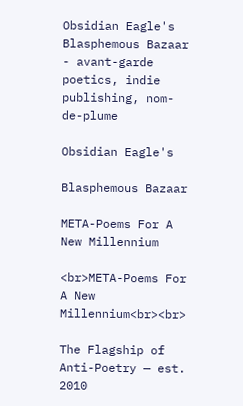Obsidian Eagle's Blasphemous Bazaar - avant-garde poetics, indie publishing, nom-de-plume

Obsidian Eagle's

Blasphemous Bazaar

META-Poems For A New Millennium

<br>META-Poems For A New Millennium<br><br>

The Flagship of Anti-Poetry — est. 2010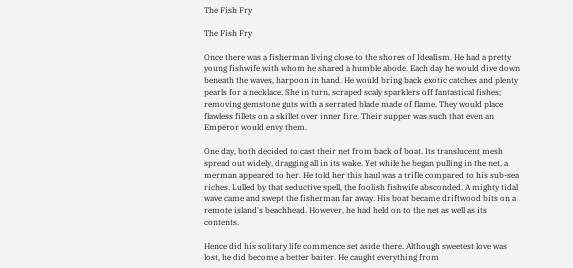The Fish Fry

The Fish Fry

Once there was a fisherman living close to the shores of Idealism. He had a pretty young fishwife with whom he shared a humble abode. Each day he would dive down beneath the waves, harpoon in hand. He would bring back exotic catches and plenty pearls for a necklace. She in turn, scraped scaly sparklers off fantastical fishes; removing gemstone guts with a serrated blade made of flame. They would place flawless fillets on a skillet over inner fire. Their supper was such that even an Emperor would envy them.

One day, both decided to cast their net from back of boat. Its translucent mesh spread out widely, dragging all in its wake. Yet while he began pulling in the net, a merman appeared to her. He told her this haul was a trifle compared to his sub-sea riches. Lulled by that seductive spell, the foolish fishwife absconded. A mighty tidal wave came and swept the fisherman far away. His boat became driftwood bits on a remote island's beachhead. However, he had held on to the net as well as its contents.

Hence did his solitary life commence set aside there. Although sweetest love was lost, he did become a better baiter. He caught everything from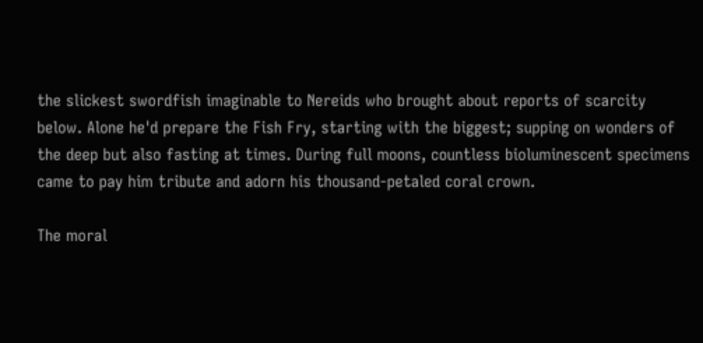the slickest swordfish imaginable to Nereids who brought about reports of scarcity below. Alone he'd prepare the Fish Fry, starting with the biggest; supping on wonders of the deep but also fasting at times. During full moons, countless bioluminescent specimens came to pay him tribute and adorn his thousand-petaled coral crown.

The moral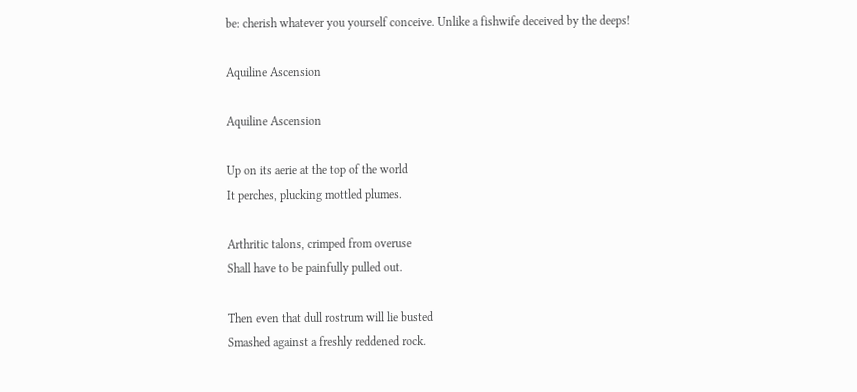be: cherish whatever you yourself conceive. Unlike a fishwife deceived by the deeps!

Aquiline Ascension

Aquiline Ascension

Up on its aerie at the top of the world
It perches, plucking mottled plumes.

Arthritic talons, crimped from overuse
Shall have to be painfully pulled out.

Then even that dull rostrum will lie busted
Smashed against a freshly reddened rock.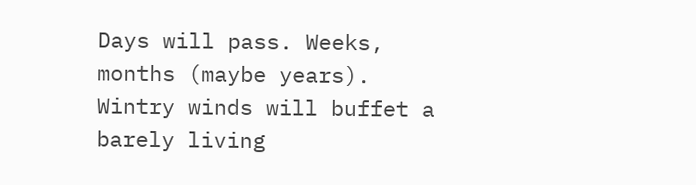Days will pass. Weeks, months (maybe years).
Wintry winds will buffet a barely living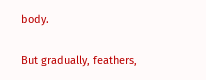body.

But gradually, feathers,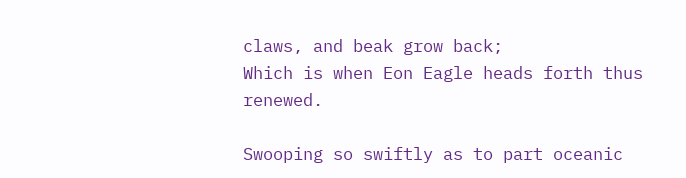claws, and beak grow back;
Which is when Eon Eagle heads forth thus renewed.

Swooping so swiftly as to part oceanic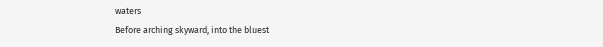waters
Before arching skyward, into the bluest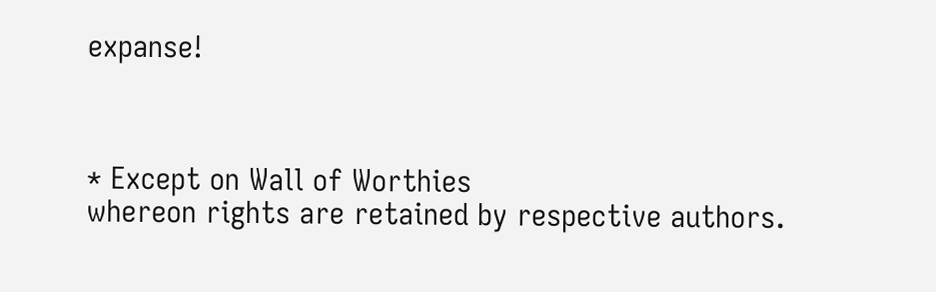expanse!



* Except on Wall of Worthies
whereon rights are retained by respective authors.